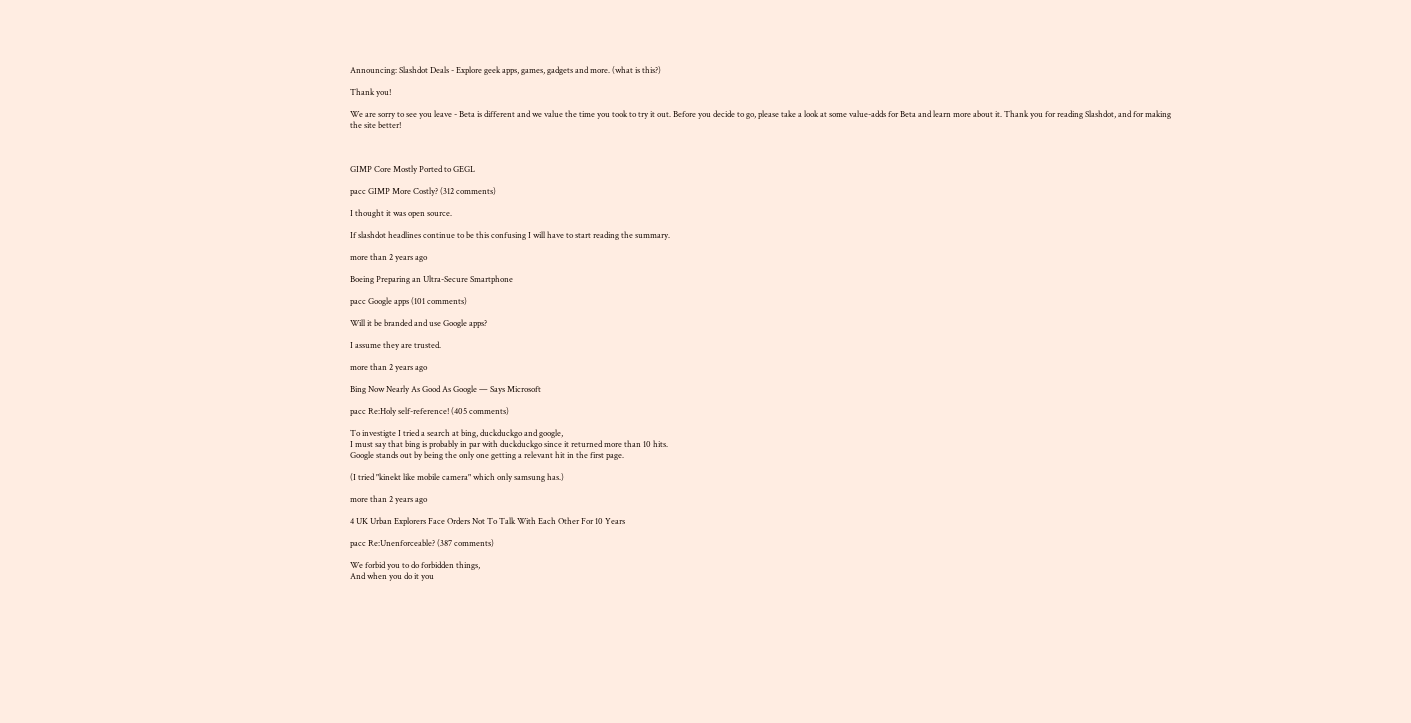Announcing: Slashdot Deals - Explore geek apps, games, gadgets and more. (what is this?)

Thank you!

We are sorry to see you leave - Beta is different and we value the time you took to try it out. Before you decide to go, please take a look at some value-adds for Beta and learn more about it. Thank you for reading Slashdot, and for making the site better!



GIMP Core Mostly Ported to GEGL

pacc GIMP More Costly? (312 comments)

I thought it was open source.

If slashdot headlines continue to be this confusing I will have to start reading the summary.

more than 2 years ago

Boeing Preparing an Ultra-Secure Smartphone

pacc Google apps (101 comments)

Will it be branded and use Google apps?

I assume they are trusted.

more than 2 years ago

Bing Now Nearly As Good As Google — Says Microsoft

pacc Re:Holy self-reference! (405 comments)

To investigte I tried a search at bing, duckduckgo and google,
I must say that bing is probably in par with duckduckgo since it returned more than 10 hits.
Google stands out by being the only one getting a relevant hit in the first page.

(I tried "kinekt like mobile camera" which only samsung has.)

more than 2 years ago

4 UK Urban Explorers Face Orders Not To Talk With Each Other For 10 Years

pacc Re:Unenforceable? (387 comments)

We forbid you to do forbidden things,
And when you do it you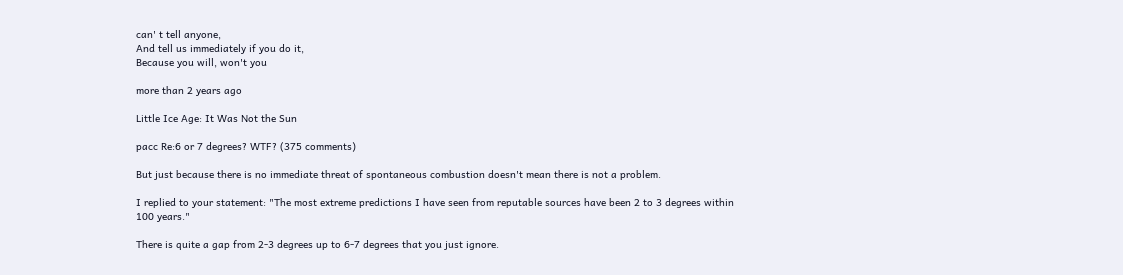can' t tell anyone,
And tell us immediately if you do it,
Because you will, won't you

more than 2 years ago

Little Ice Age: It Was Not the Sun

pacc Re:6 or 7 degrees? WTF? (375 comments)

But just because there is no immediate threat of spontaneous combustion doesn't mean there is not a problem.

I replied to your statement: "The most extreme predictions I have seen from reputable sources have been 2 to 3 degrees within 100 years."

There is quite a gap from 2-3 degrees up to 6-7 degrees that you just ignore.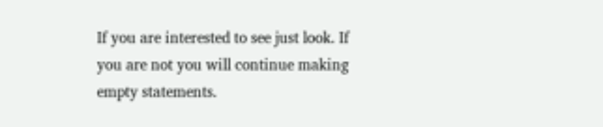If you are interested to see just look. If you are not you will continue making empty statements.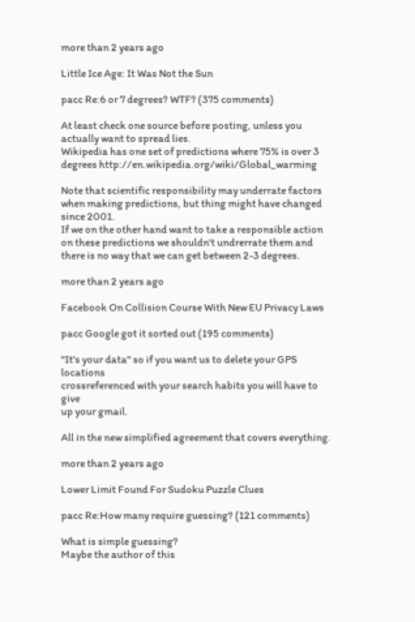more than 2 years ago

Little Ice Age: It Was Not the Sun

pacc Re:6 or 7 degrees? WTF? (375 comments)

At least check one source before posting, unless you actually want to spread lies.
Wikipedia has one set of predictions where 75% is over 3 degrees http://en.wikipedia.org/wiki/Global_warming

Note that scientific responsibility may underrate factors when making predictions, but thing might have changed since 2001.
If we on the other hand want to take a responsible action on these predictions we shouldn't undrerrate them and there is no way that we can get between 2-3 degrees.

more than 2 years ago

Facebook On Collision Course With New EU Privacy Laws

pacc Google got it sorted out (195 comments)

"It's your data" so if you want us to delete your GPS locations
crossreferenced with your search habits you will have to give
up your gmail.

All in the new simplified agreement that covers everything.

more than 2 years ago

Lower Limit Found For Sudoku Puzzle Clues

pacc Re:How many require guessing? (121 comments)

What is simple guessing?
Maybe the author of this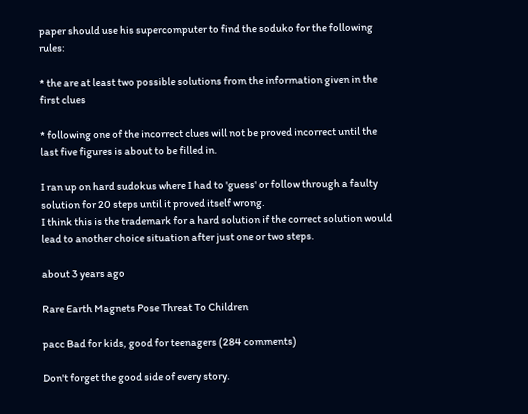paper should use his supercomputer to find the soduko for the following rules:

* the are at least two possible solutions from the information given in the first clues

* following one of the incorrect clues will not be proved incorrect until the last five figures is about to be filled in.

I ran up on hard sudokus where I had to 'guess' or follow through a faulty solution for 20 steps until it proved itself wrong.
I think this is the trademark for a hard solution if the correct solution would lead to another choice situation after just one or two steps.

about 3 years ago

Rare Earth Magnets Pose Threat To Children

pacc Bad for kids, good for teenagers (284 comments)

Don't forget the good side of every story.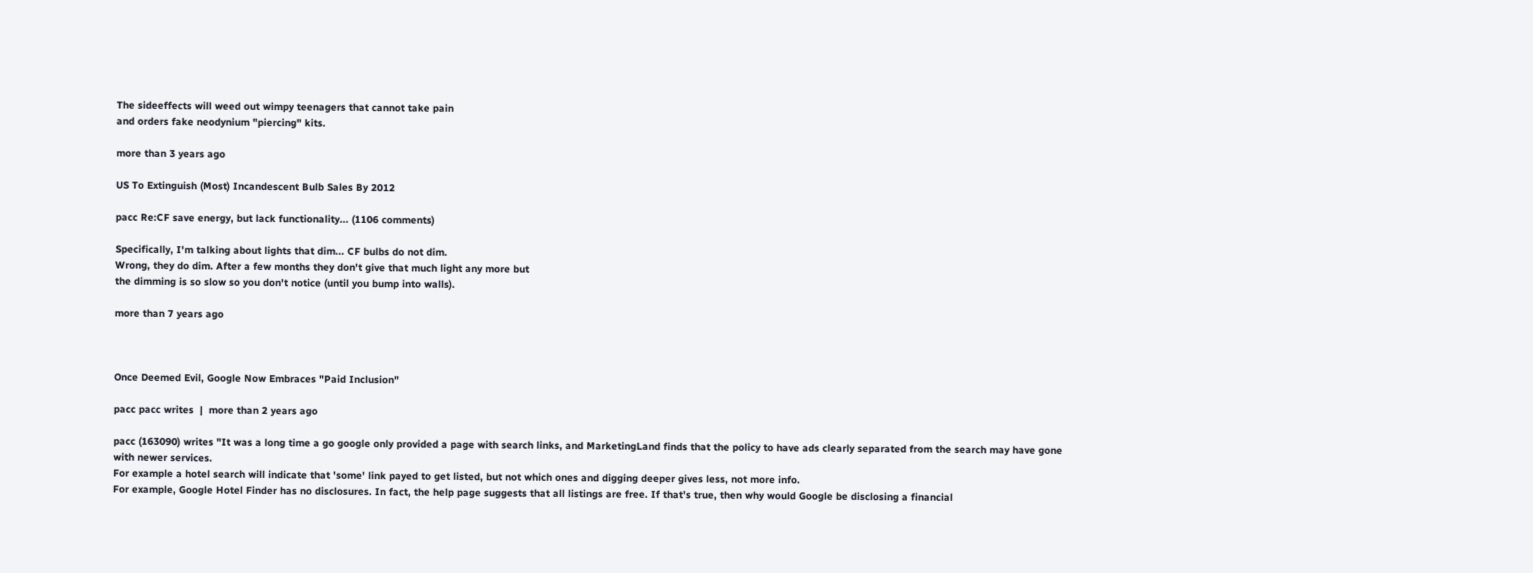The sideeffects will weed out wimpy teenagers that cannot take pain
and orders fake neodynium "piercing" kits.

more than 3 years ago

US To Extinguish (Most) Incandescent Bulb Sales By 2012

pacc Re:CF save energy, but lack functionality... (1106 comments)

Specifically, I'm talking about lights that dim... CF bulbs do not dim.
Wrong, they do dim. After a few months they don't give that much light any more but
the dimming is so slow so you don't notice (until you bump into walls).

more than 7 years ago



Once Deemed Evil, Google Now Embraces "Paid Inclusion"

pacc pacc writes  |  more than 2 years ago

pacc (163090) writes "It was a long time a go google only provided a page with search links, and MarketingLand finds that the policy to have ads clearly separated from the search may have gone with newer services.
For example a hotel search will indicate that 'some' link payed to get listed, but not which ones and digging deeper gives less, not more info.
For example, Google Hotel Finder has no disclosures. In fact, the help page suggests that all listings are free. If that’s true, then why would Google be disclosing a financial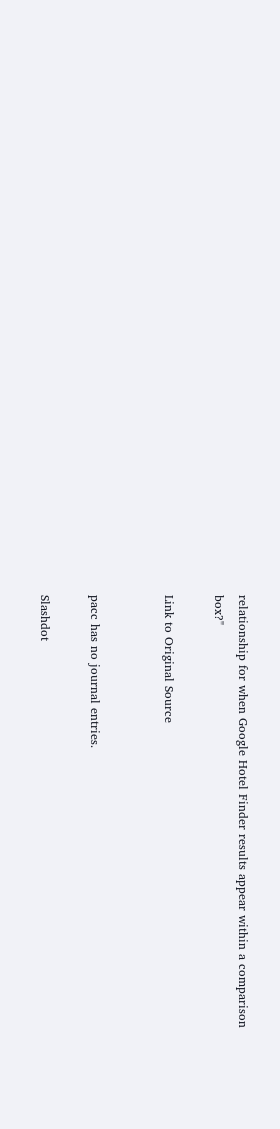relationship for when Google Hotel Finder results appear within a comparison box?"

Link to Original Source


pacc has no journal entries.

Slashdot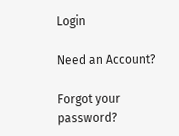Login

Need an Account?

Forgot your password?